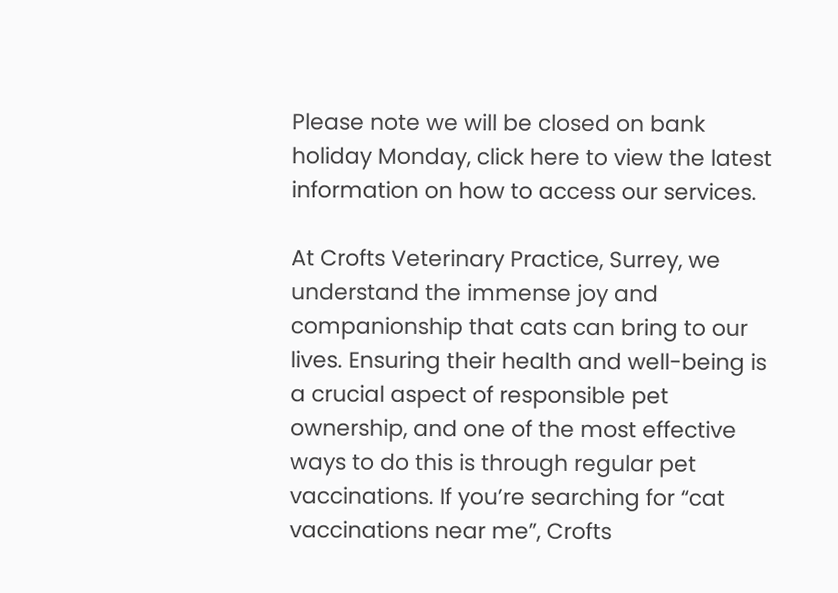Please note we will be closed on bank holiday Monday, click here to view the latest information on how to access our services.

At Crofts Veterinary Practice, Surrey, we understand the immense joy and companionship that cats can bring to our lives. Ensuring their health and well-being is a crucial aspect of responsible pet ownership, and one of the most effective ways to do this is through regular pet vaccinations. If you’re searching for “cat vaccinations near me”, Crofts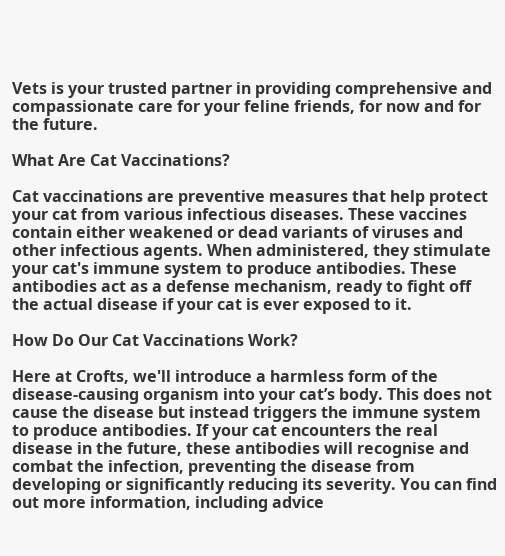Vets is your trusted partner in providing comprehensive and compassionate care for your feline friends, for now and for the future.

What Are Cat Vaccinations?

Cat vaccinations are preventive measures that help protect your cat from various infectious diseases. These vaccines contain either weakened or dead variants of viruses and other infectious agents. When administered, they stimulate your cat's immune system to produce antibodies. These antibodies act as a defense mechanism, ready to fight off the actual disease if your cat is ever exposed to it.

How Do Our Cat Vaccinations Work?

Here at Crofts, we'll introduce a harmless form of the disease-causing organism into your cat’s body. This does not cause the disease but instead triggers the immune system to produce antibodies. If your cat encounters the real disease in the future, these antibodies will recognise and combat the infection, preventing the disease from developing or significantly reducing its severity. You can find out more information, including advice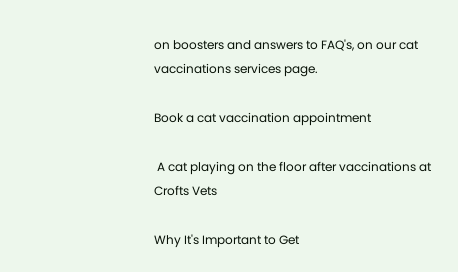on boosters and answers to FAQ's, on our cat vaccinations services page.

Book a cat vaccination appointment

 A cat playing on the floor after vaccinations at Crofts Vets

Why It's Important to Get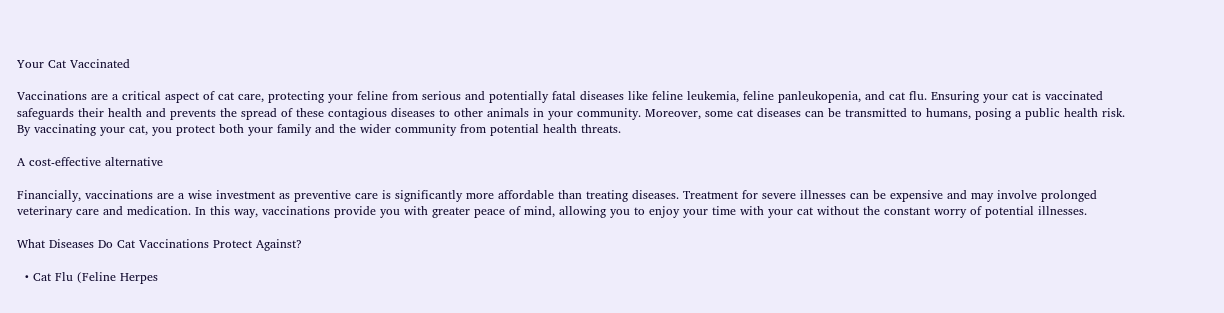Your Cat Vaccinated

Vaccinations are a critical aspect of cat care, protecting your feline from serious and potentially fatal diseases like feline leukemia, feline panleukopenia, and cat flu. Ensuring your cat is vaccinated safeguards their health and prevents the spread of these contagious diseases to other animals in your community. Moreover, some cat diseases can be transmitted to humans, posing a public health risk. By vaccinating your cat, you protect both your family and the wider community from potential health threats.

A cost-effective alternative

Financially, vaccinations are a wise investment as preventive care is significantly more affordable than treating diseases. Treatment for severe illnesses can be expensive and may involve prolonged veterinary care and medication. In this way, vaccinations provide you with greater peace of mind, allowing you to enjoy your time with your cat without the constant worry of potential illnesses.

What Diseases Do Cat Vaccinations Protect Against?

  • Cat Flu (Feline Herpes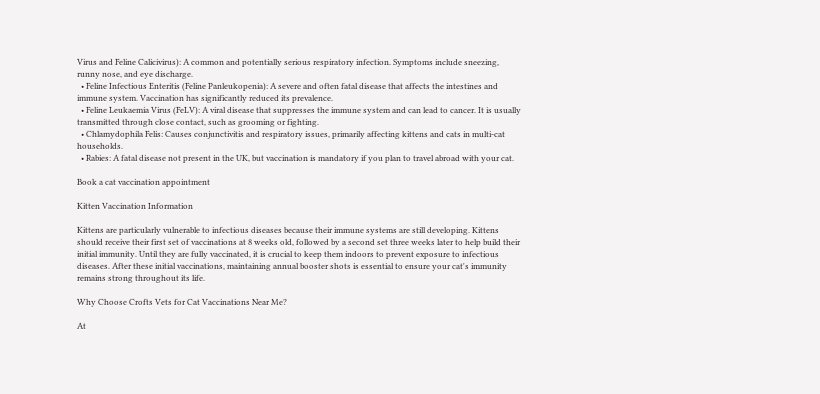Virus and Feline Calicivirus): A common and potentially serious respiratory infection. Symptoms include sneezing, runny nose, and eye discharge.
  • Feline Infectious Enteritis (Feline Panleukopenia): A severe and often fatal disease that affects the intestines and immune system. Vaccination has significantly reduced its prevalence.
  • Feline Leukaemia Virus (FeLV): A viral disease that suppresses the immune system and can lead to cancer. It is usually transmitted through close contact, such as grooming or fighting.
  • Chlamydophila Felis: Causes conjunctivitis and respiratory issues, primarily affecting kittens and cats in multi-cat households.
  • Rabies: A fatal disease not present in the UK, but vaccination is mandatory if you plan to travel abroad with your cat.

Book a cat vaccination appointment

Kitten Vaccination Information

Kittens are particularly vulnerable to infectious diseases because their immune systems are still developing. Kittens should receive their first set of vaccinations at 8 weeks old, followed by a second set three weeks later to help build their initial immunity. Until they are fully vaccinated, it is crucial to keep them indoors to prevent exposure to infectious diseases. After these initial vaccinations, maintaining annual booster shots is essential to ensure your cat's immunity remains strong throughout its life.

Why Choose Crofts Vets for Cat Vaccinations Near Me?

At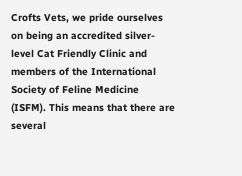Crofts Vets, we pride ourselves on being an accredited silver-level Cat Friendly Clinic and members of the International Society of Feline Medicine (ISFM). This means that there are several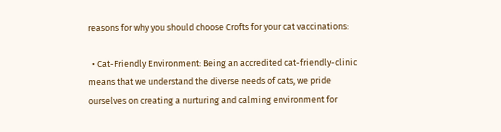reasons for why you should choose Crofts for your cat vaccinations:

  • Cat-Friendly Environment: Being an accredited cat-friendly-clinic means that we understand the diverse needs of cats, we pride ourselves on creating a nurturing and calming environment for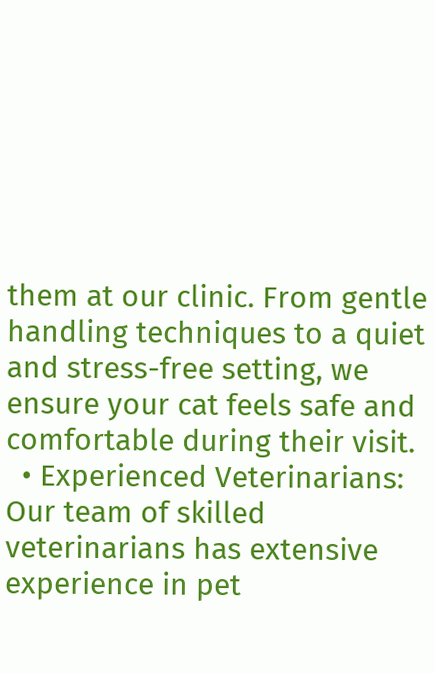them at our clinic. From gentle handling techniques to a quiet and stress-free setting, we ensure your cat feels safe and comfortable during their visit.
  • Experienced Veterinarians: Our team of skilled veterinarians has extensive experience in pet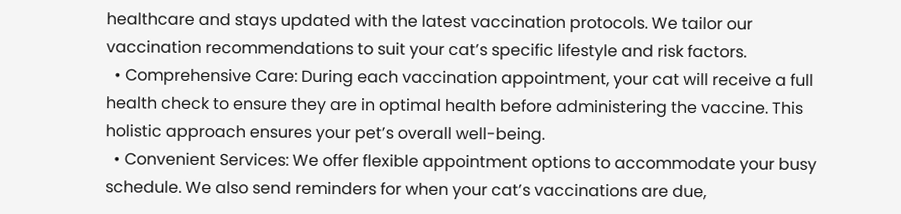healthcare and stays updated with the latest vaccination protocols. We tailor our vaccination recommendations to suit your cat’s specific lifestyle and risk factors.
  • Comprehensive Care: During each vaccination appointment, your cat will receive a full health check to ensure they are in optimal health before administering the vaccine. This holistic approach ensures your pet’s overall well-being.
  • Convenient Services: We offer flexible appointment options to accommodate your busy schedule. We also send reminders for when your cat’s vaccinations are due,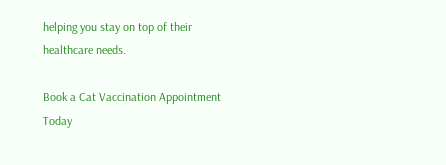helping you stay on top of their healthcare needs.

Book a Cat Vaccination Appointment Today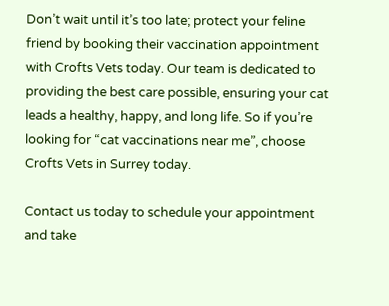Don’t wait until it’s too late; protect your feline friend by booking their vaccination appointment with Crofts Vets today. Our team is dedicated to providing the best care possible, ensuring your cat leads a healthy, happy, and long life. So if you’re looking for “cat vaccinations near me”, choose Crofts Vets in Surrey today.

Contact us today to schedule your appointment and take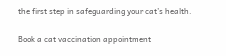the first step in safeguarding your cat’s health.

Book a cat vaccination appointment